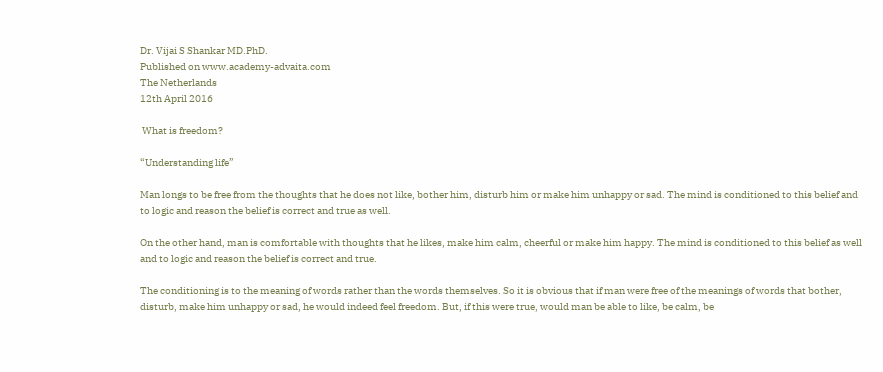Dr. Vijai S Shankar MD.PhD.
Published on www.academy-advaita.com
The Netherlands
12th April 2016

 What is freedom?

“Understanding life”

Man longs to be free from the thoughts that he does not like, bother him, disturb him or make him unhappy or sad. The mind is conditioned to this belief and to logic and reason the belief is correct and true as well.

On the other hand, man is comfortable with thoughts that he likes, make him calm, cheerful or make him happy. The mind is conditioned to this belief as well and to logic and reason the belief is correct and true.

The conditioning is to the meaning of words rather than the words themselves. So it is obvious that if man were free of the meanings of words that bother, disturb, make him unhappy or sad, he would indeed feel freedom. But, if this were true, would man be able to like, be calm, be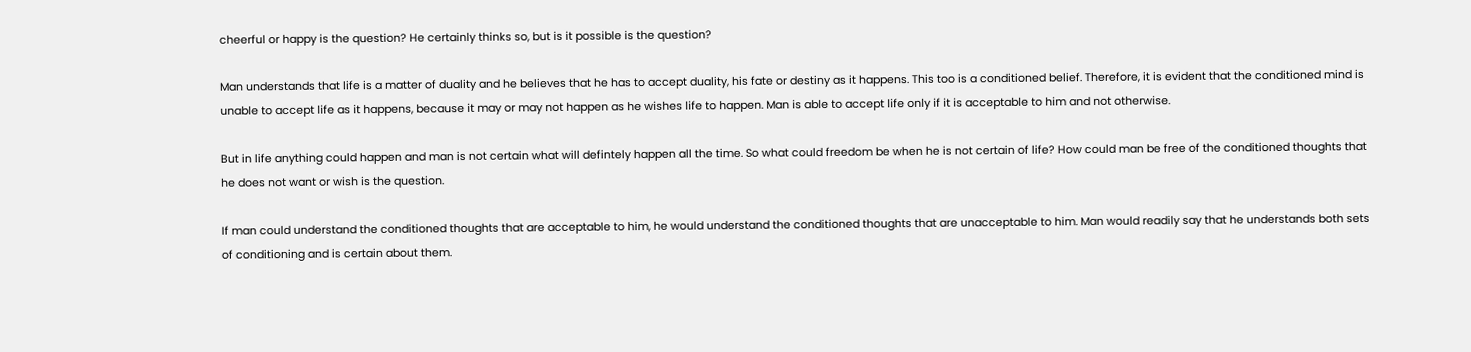cheerful or happy is the question? He certainly thinks so, but is it possible is the question?

Man understands that life is a matter of duality and he believes that he has to accept duality, his fate or destiny as it happens. This too is a conditioned belief. Therefore, it is evident that the conditioned mind is unable to accept life as it happens, because it may or may not happen as he wishes life to happen. Man is able to accept life only if it is acceptable to him and not otherwise.

But in life anything could happen and man is not certain what will defintely happen all the time. So what could freedom be when he is not certain of life? How could man be free of the conditioned thoughts that he does not want or wish is the question.

If man could understand the conditioned thoughts that are acceptable to him, he would understand the conditioned thoughts that are unacceptable to him. Man would readily say that he understands both sets of conditioning and is certain about them.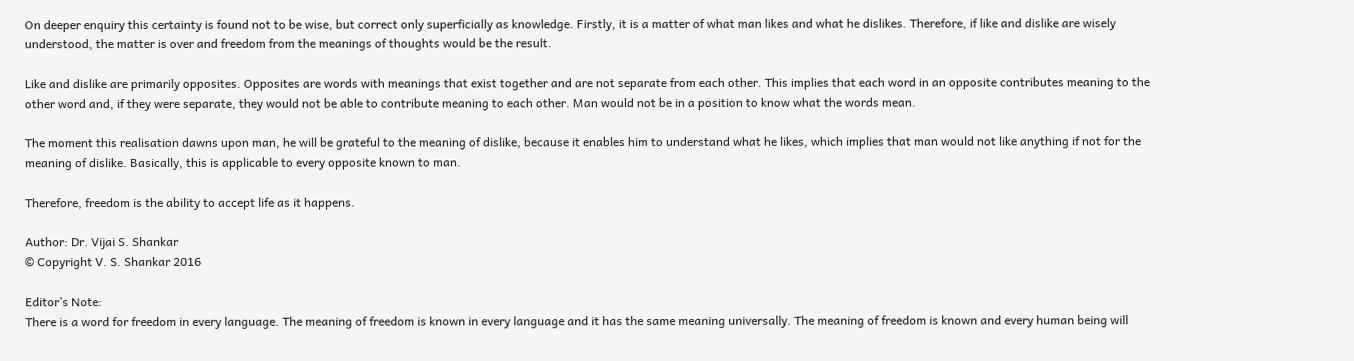On deeper enquiry this certainty is found not to be wise, but correct only superficially as knowledge. Firstly, it is a matter of what man likes and what he dislikes. Therefore, if like and dislike are wisely understood, the matter is over and freedom from the meanings of thoughts would be the result.

Like and dislike are primarily opposites. Opposites are words with meanings that exist together and are not separate from each other. This implies that each word in an opposite contributes meaning to the other word and, if they were separate, they would not be able to contribute meaning to each other. Man would not be in a position to know what the words mean.

The moment this realisation dawns upon man, he will be grateful to the meaning of dislike, because it enables him to understand what he likes, which implies that man would not like anything if not for the meaning of dislike. Basically, this is applicable to every opposite known to man.

Therefore, freedom is the ability to accept life as it happens.

Author: Dr. Vijai S. Shankar
© Copyright V. S. Shankar 2016

Editor’s Note:
There is a word for freedom in every language. The meaning of freedom is known in every language and it has the same meaning universally. The meaning of freedom is known and every human being will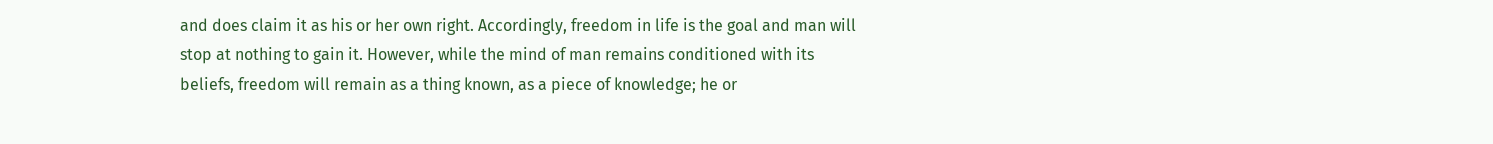and does claim it as his or her own right. Accordingly, freedom in life is the goal and man will stop at nothing to gain it. However, while the mind of man remains conditioned with its beliefs, freedom will remain as a thing known, as a piece of knowledge; he or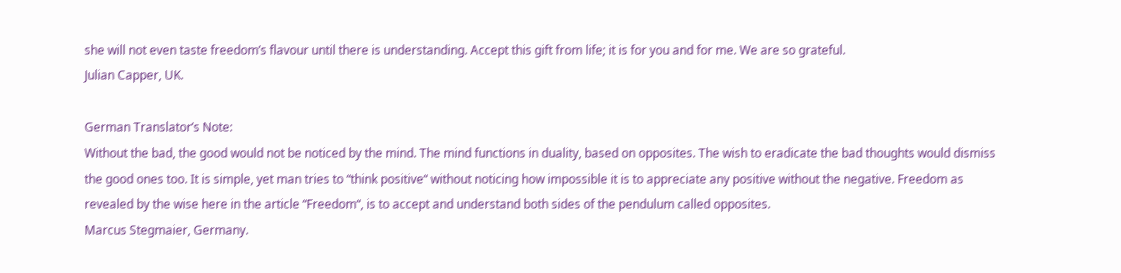she will not even taste freedom’s flavour until there is understanding. Accept this gift from life; it is for you and for me. We are so grateful.
Julian Capper, UK.

German Translator’s Note:
Without the bad, the good would not be noticed by the mind. The mind functions in duality, based on opposites. The wish to eradicate the bad thoughts would dismiss the good ones too. It is simple, yet man tries to “think positive“ without noticing how impossible it is to appreciate any positive without the negative. Freedom as revealed by the wise here in the article “Freedom“, is to accept and understand both sides of the pendulum called opposites.
Marcus Stegmaier, Germany.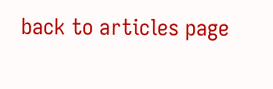back to articles page